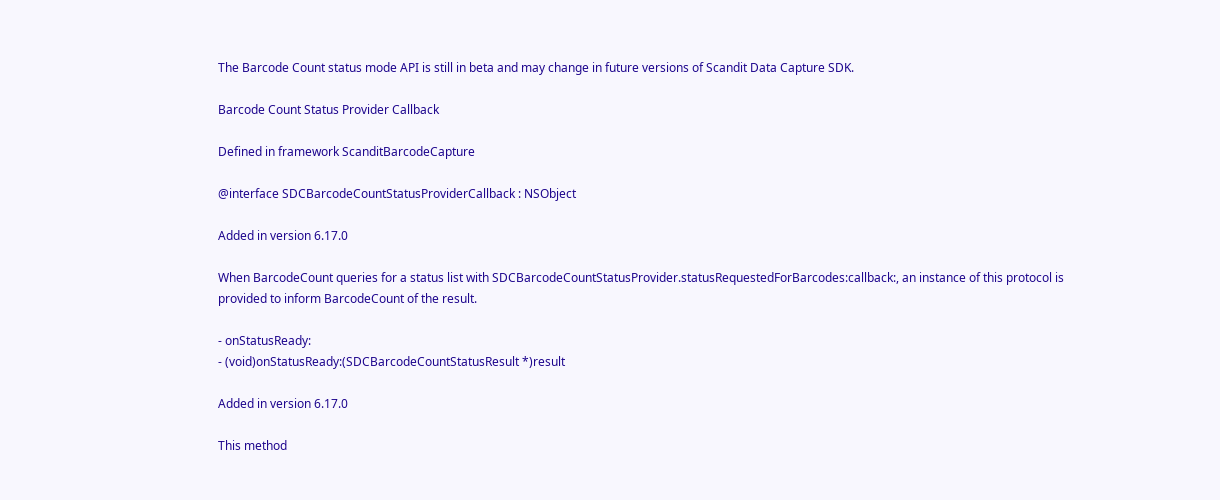The Barcode Count status mode API is still in beta and may change in future versions of Scandit Data Capture SDK.

Barcode Count Status Provider Callback

Defined in framework ScanditBarcodeCapture

@interface SDCBarcodeCountStatusProviderCallback : NSObject

Added in version 6.17.0

When BarcodeCount queries for a status list with SDCBarcodeCountStatusProvider.statusRequestedForBarcodes:callback:, an instance of this protocol is provided to inform BarcodeCount of the result.

- onStatusReady:
- (void)onStatusReady:(SDCBarcodeCountStatusResult *)result

Added in version 6.17.0

This method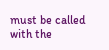must be called with the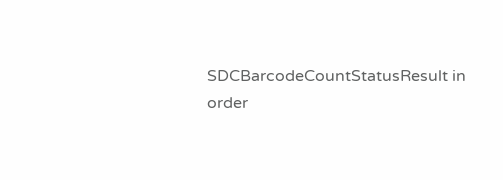SDCBarcodeCountStatusResult in order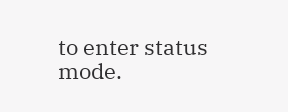to enter status mode.